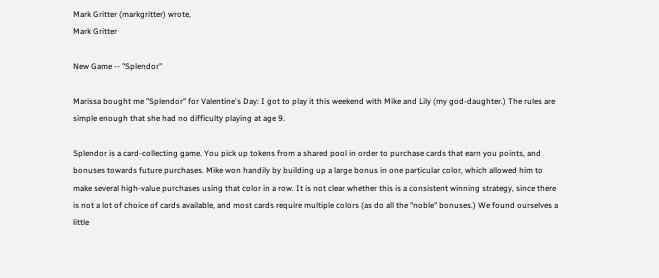Mark Gritter (markgritter) wrote,
Mark Gritter

New Game -- "Splendor"

Marissa bought me "Splendor" for Valentine's Day: I got to play it this weekend with Mike and Lily (my god-daughter.) The rules are simple enough that she had no difficulty playing at age 9.

Splendor is a card-collecting game. You pick up tokens from a shared pool in order to purchase cards that earn you points, and bonuses towards future purchases. Mike won handily by building up a large bonus in one particular color, which allowed him to make several high-value purchases using that color in a row. It is not clear whether this is a consistent winning strategy, since there is not a lot of choice of cards available, and most cards require multiple colors (as do all the "noble" bonuses.) We found ourselves a little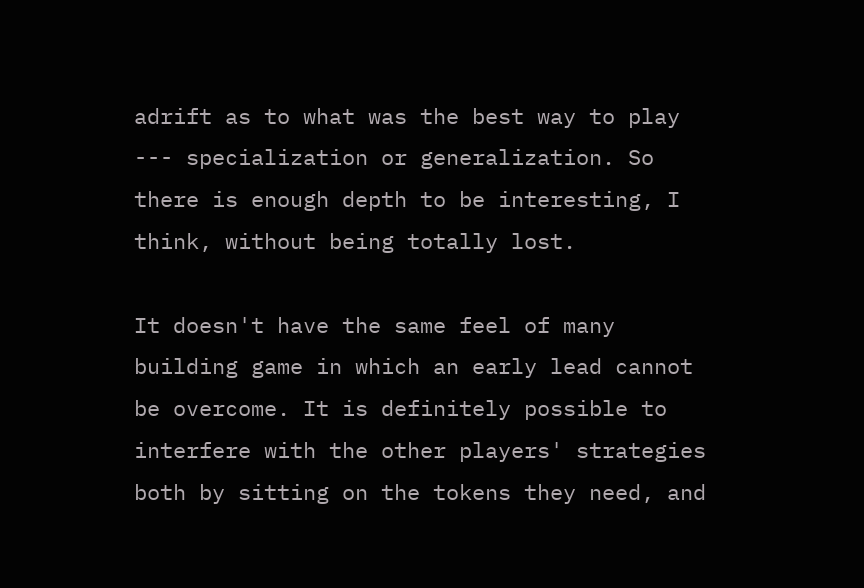adrift as to what was the best way to play --- specialization or generalization. So there is enough depth to be interesting, I think, without being totally lost.

It doesn't have the same feel of many building game in which an early lead cannot be overcome. It is definitely possible to interfere with the other players' strategies both by sitting on the tokens they need, and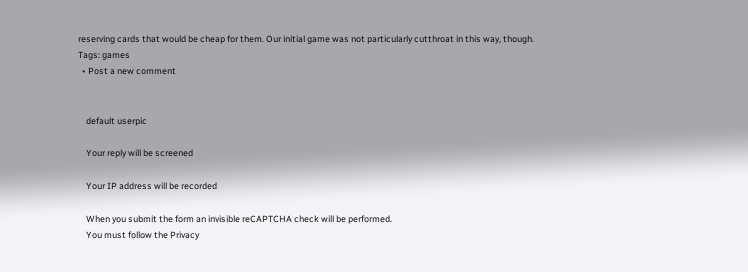reserving cards that would be cheap for them. Our initial game was not particularly cutthroat in this way, though.
Tags: games
  • Post a new comment


    default userpic

    Your reply will be screened

    Your IP address will be recorded

    When you submit the form an invisible reCAPTCHA check will be performed.
    You must follow the Privacy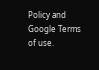Policy and Google Terms of use.